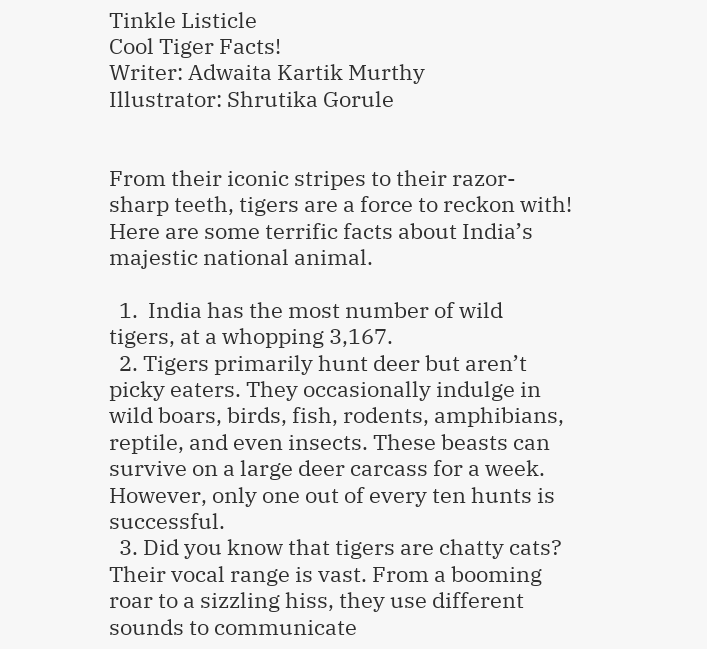Tinkle Listicle
Cool Tiger Facts!
Writer: Adwaita Kartik Murthy
Illustrator: Shrutika Gorule


From their iconic stripes to their razor-sharp teeth, tigers are a force to reckon with! Here are some terrific facts about India’s majestic national animal.

  1.  India has the most number of wild tigers, at a whopping 3,167.
  2. Tigers primarily hunt deer but aren’t picky eaters. They occasionally indulge in wild boars, birds, fish, rodents, amphibians, reptile, and even insects. These beasts can survive on a large deer carcass for a week. However, only one out of every ten hunts is successful.
  3. Did you know that tigers are chatty cats? Their vocal range is vast. From a booming roar to a sizzling hiss, they use different sounds to communicate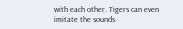with each other. Tigers can even imitate the sounds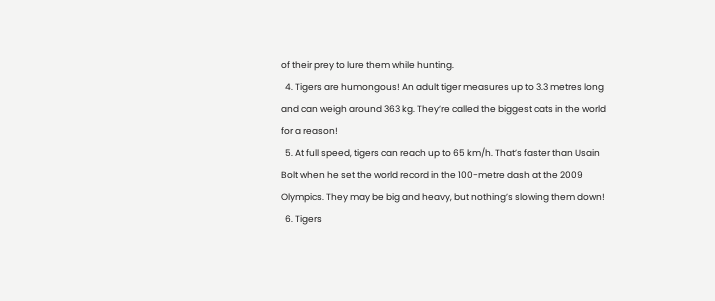of their prey to lure them while hunting.
  4. Tigers are humongous! An adult tiger measures up to 3.3 metres long and can weigh around 363 kg. They’re called the biggest cats in the world for a reason!
  5. At full speed, tigers can reach up to 65 km/h. That’s faster than Usain Bolt when he set the world record in the 100-metre dash at the 2009 Olympics. They may be big and heavy, but nothing’s slowing them down!
  6. Tigers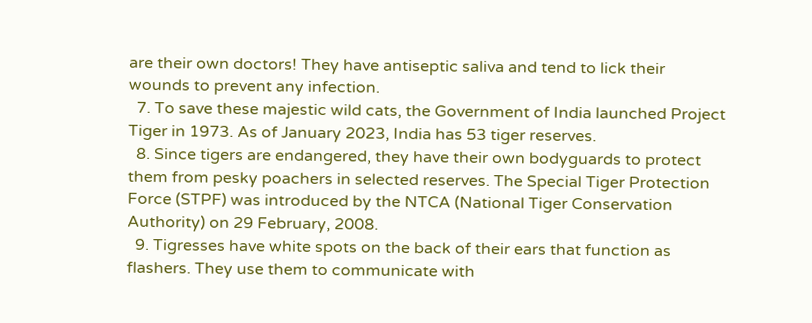are their own doctors! They have antiseptic saliva and tend to lick their wounds to prevent any infection.
  7. To save these majestic wild cats, the Government of India launched Project Tiger in 1973. As of January 2023, India has 53 tiger reserves.
  8. Since tigers are endangered, they have their own bodyguards to protect them from pesky poachers in selected reserves. The Special Tiger Protection Force (STPF) was introduced by the NTCA (National Tiger Conservation Authority) on 29 February, 2008.
  9. Tigresses have white spots on the back of their ears that function as flashers. They use them to communicate with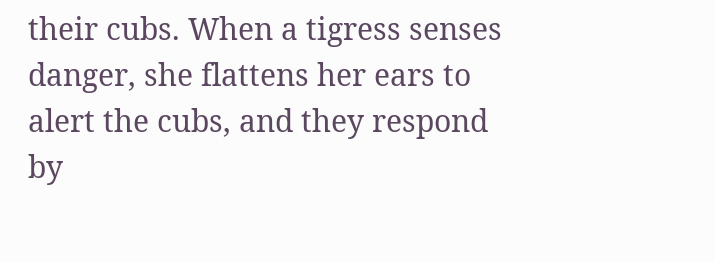their cubs. When a tigress senses danger, she flattens her ears to alert the cubs, and they respond by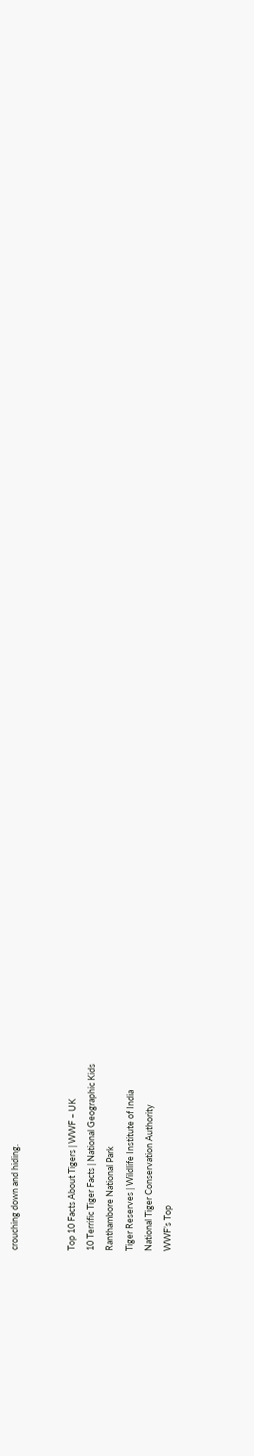crouching down and hiding.


Top 10 Facts About Tigers | WWF – UK
10 Terrific Tiger Facts | National Geographic Kids
Ranthambore National Park
Tiger Reserves | Wildlife Institute of India
National Tiger Conservation Authority
WWF’s Top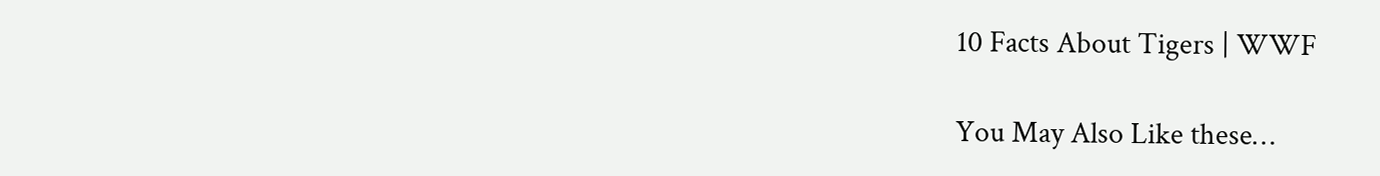10 Facts About Tigers | WWF

You May Also Like these…